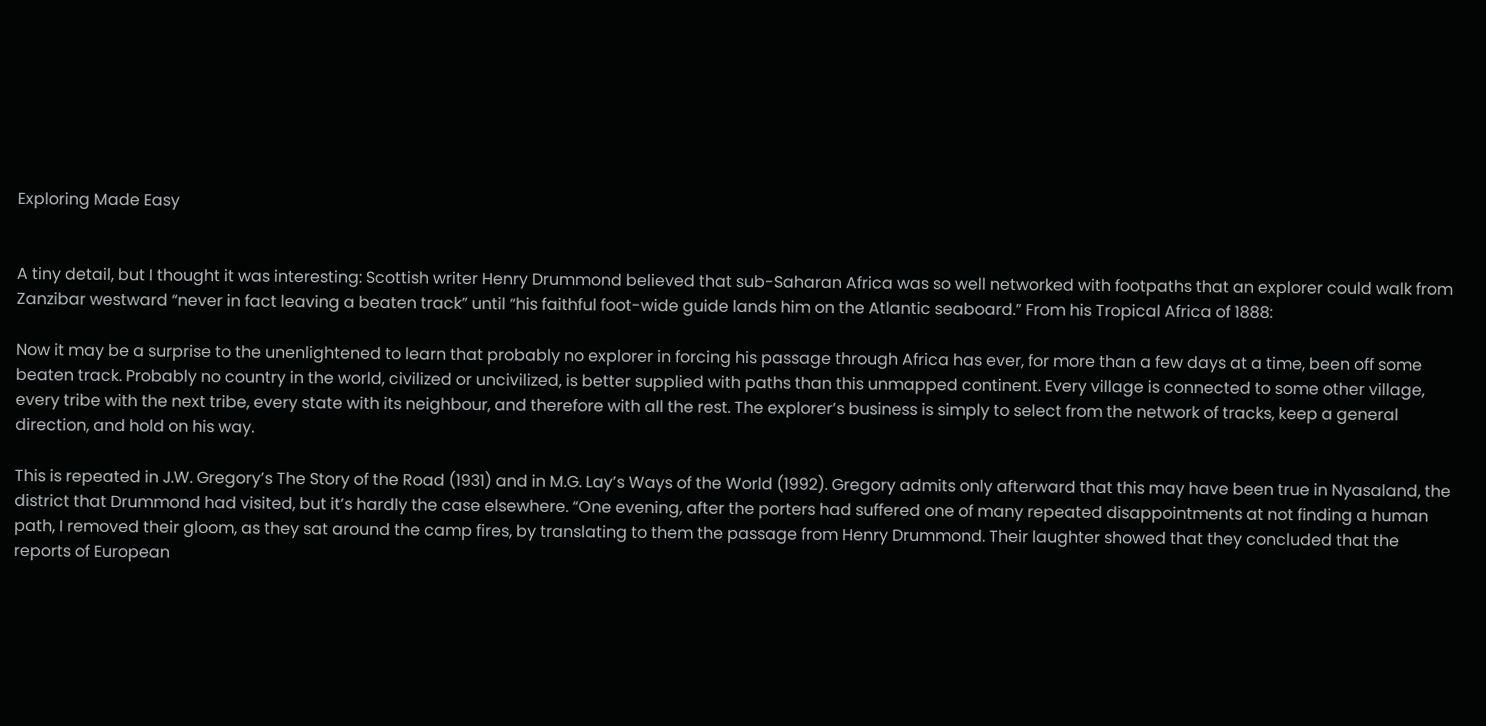Exploring Made Easy


A tiny detail, but I thought it was interesting: Scottish writer Henry Drummond believed that sub-Saharan Africa was so well networked with footpaths that an explorer could walk from Zanzibar westward “never in fact leaving a beaten track” until “his faithful foot-wide guide lands him on the Atlantic seaboard.” From his Tropical Africa of 1888:

Now it may be a surprise to the unenlightened to learn that probably no explorer in forcing his passage through Africa has ever, for more than a few days at a time, been off some beaten track. Probably no country in the world, civilized or uncivilized, is better supplied with paths than this unmapped continent. Every village is connected to some other village, every tribe with the next tribe, every state with its neighbour, and therefore with all the rest. The explorer’s business is simply to select from the network of tracks, keep a general direction, and hold on his way.

This is repeated in J.W. Gregory’s The Story of the Road (1931) and in M.G. Lay’s Ways of the World (1992). Gregory admits only afterward that this may have been true in Nyasaland, the district that Drummond had visited, but it’s hardly the case elsewhere. “One evening, after the porters had suffered one of many repeated disappointments at not finding a human path, I removed their gloom, as they sat around the camp fires, by translating to them the passage from Henry Drummond. Their laughter showed that they concluded that the reports of European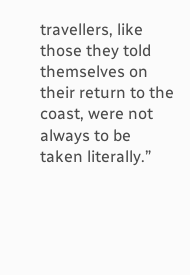travellers, like those they told themselves on their return to the coast, were not always to be taken literally.”